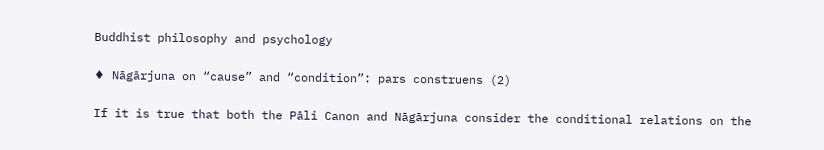Buddhist philosophy and psychology

♦ Nāgārjuna on “cause” and “condition”: pars construens (2)

If it is true that both the Pāli Canon and Nāgārjuna consider the conditional relations on the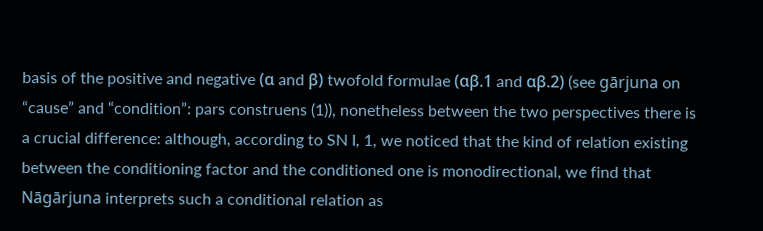basis of the positive and negative (α and β) twofold formulae (αβ.1 and αβ.2) (see gārjuna on “cause” and “condition”: pars construens (1)), nonetheless between the two perspectives there is a crucial difference: although, according to SN I, 1, we noticed that the kind of relation existing between the conditioning factor and the conditioned one is monodirectional, we find that Nāgārjuna interprets such a conditional relation as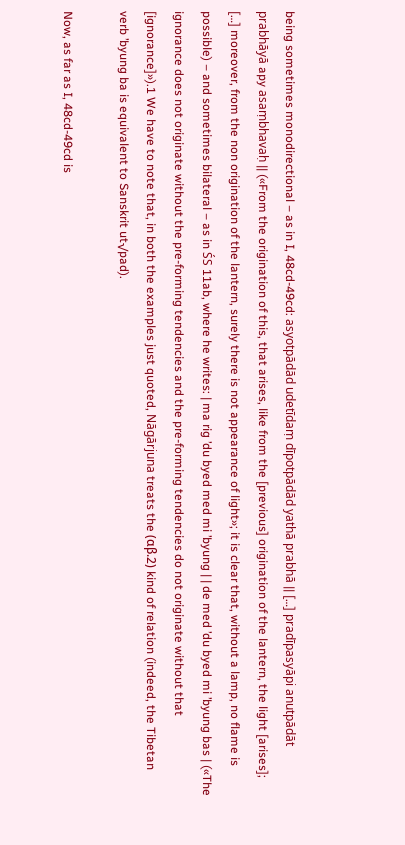being sometimes monodirectional – as in I, 48cd-49cd: asyotpādād udetīdaṃ dīpotpādād yathā prabhā || […] pradīpasyāpi anutpādāt prabhāyā apy asaṃbhavaḥ || («From the origination of this, that arises, like from the [previous] origination of the lantern, the light [arises]; […] moreover, from the non origination of the lantern, surely there is not appearance of light»; it is clear that, without a lamp, no flame is possible) – and sometimes bilateral – as in ŚS 11ab, where he writes: | ma rig ’du byed med mi ’byung | | de med ’du byed mi ’byung bas | («The ignorance does not originate without the pre-forming tendencies and the pre-forming tendencies do not originate without that [ignorance]»).1 We have to note that, in both the examples just quoted, Nāgārjuna treats the (αβ.2) kind of relation (indeed, the Tibetan verb ’byung ba is equivalent to Sanskrit ut√pad).

Now, as far as I, 48cd-49cd is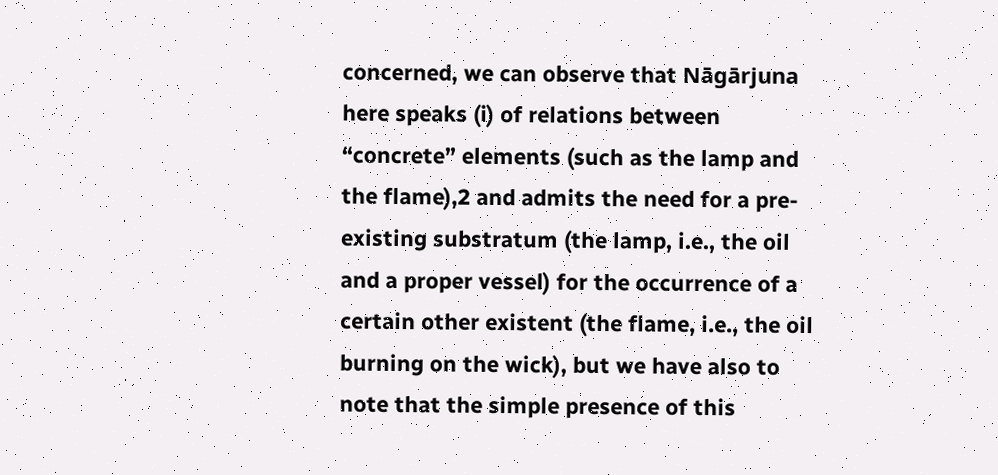concerned, we can observe that Nāgārjuna here speaks (i) of relations between “concrete” elements (such as the lamp and the flame),2 and admits the need for a pre-existing substratum (the lamp, i.e., the oil and a proper vessel) for the occurrence of a certain other existent (the flame, i.e., the oil burning on the wick), but we have also to note that the simple presence of this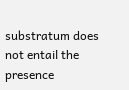substratum does not entail the presence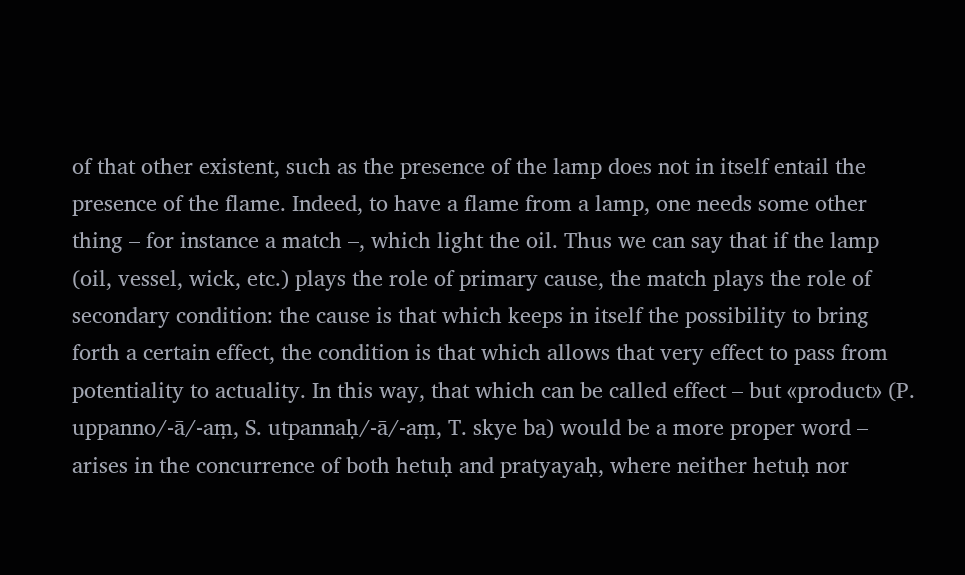of that other existent, such as the presence of the lamp does not in itself entail the presence of the flame. Indeed, to have a flame from a lamp, one needs some other thing – for instance a match –, which light the oil. Thus we can say that if the lamp (oil, vessel, wick, etc.) plays the role of primary cause, the match plays the role of secondary condition: the cause is that which keeps in itself the possibility to bring forth a certain effect, the condition is that which allows that very effect to pass from potentiality to actuality. In this way, that which can be called effect – but «product» (P. uppanno/-ā/-aṃ, S. utpannaḥ/-ā/-aṃ, T. skye ba) would be a more proper word – arises in the concurrence of both hetuḥ and pratyayaḥ, where neither hetuḥ nor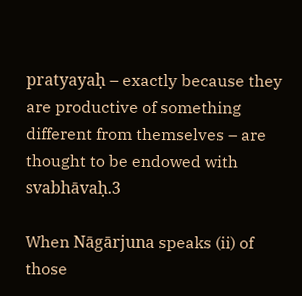pratyayaḥ – exactly because they are productive of something different from themselves – are thought to be endowed with svabhāvaḥ.3

When Nāgārjuna speaks (ii) of those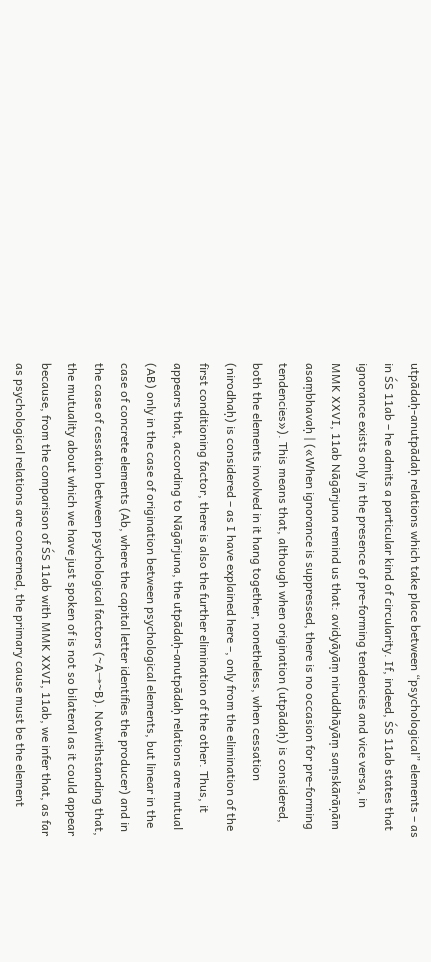utpādaḥ-anutpādaḥ relations which take place between “psychological” elements – as in ŚS 11ab – he admits a particular kind of circularity. If, indeed, ŚS 11ab states that ignorance exists only in the presence of pre-forming tendencies and vice versa, in MMK XXVI, 11ab Nāgārjuna remind us that: avidyāyāṃ niruddhāyāṃ saṃskārāṇām asaṃbhavaḥ | («When ignorance is suppressed, there is no occasion for pre-forming tendencies»). This means that, although when origination (utpādaḥ) is considered, both the elements involved in it hang together, nonetheless, when cessation (nirodhaḥ) is considered – as I have explained here –, only from the elimination of the first conditioning factor, there is also the further elimination of the other. Thus, it appears that, according to Nāgārjuna, the utpādaḥ-anutpādaḥ relations are mutual (AB) only in the case of origination between psychological elements, but linear in the case of concrete elements (Ab, where the capital letter identifies the producer) and in the case of cessation between psychological factors (~A→~B). Notwithstanding that, the mutuality about which we have just spoken of is not so bilateral as it could appear because, from the comparison of ŚS 11ab with MMK XXVI, 11ab, we infer that, as far as psychological relations are concerned, the primary cause must be the element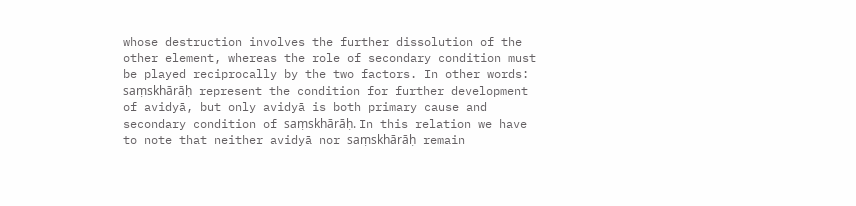whose destruction involves the further dissolution of the other element, whereas the role of secondary condition must be played reciprocally by the two factors. In other words: saṃskhārāḥ represent the condition for further development of avidyā, but only avidyā is both primary cause and secondary condition of saṃskhārāḥ. In this relation we have to note that neither avidyā nor saṃskhārāḥ remain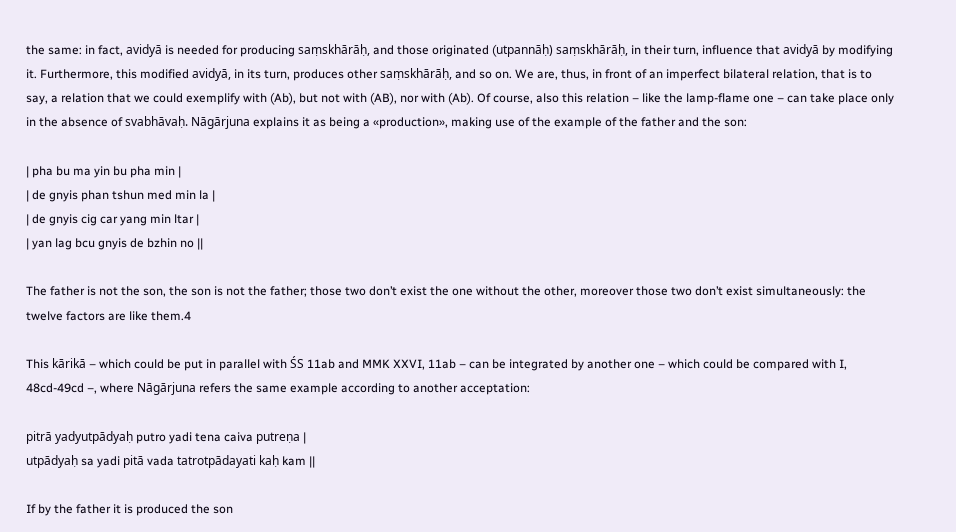the same: in fact, avidyā is needed for producing saṃskhārāḥ, and those originated (utpannāḥ) saṃskhārāḥ, in their turn, influence that avidyā by modifying it. Furthermore, this modified avidyā, in its turn, produces other saṃskhārāḥ, and so on. We are, thus, in front of an imperfect bilateral relation, that is to say, a relation that we could exemplify with (Ab), but not with (AB), nor with (Ab). Of course, also this relation – like the lamp-flame one – can take place only in the absence of svabhāvaḥ. Nāgārjuna explains it as being a «production», making use of the example of the father and the son:

| pha bu ma yin bu pha min |
| de gnyis phan tshun med min la |
| de gnyis cig car yang min ltar |
| yan lag bcu gnyis de bzhin no ||

The father is not the son, the son is not the father; those two don’t exist the one without the other, moreover those two don’t exist simultaneously: the twelve factors are like them.4

This kārikā – which could be put in parallel with ŚS 11ab and MMK XXVI, 11ab – can be integrated by another one – which could be compared with I, 48cd-49cd –, where Nāgārjuna refers the same example according to another acceptation:

pitrā yadyutpādyaḥ putro yadi tena caiva putreṇa |
utpādyaḥ sa yadi pitā vada tatrotpādayati kaḥ kam ||

If by the father it is produced the son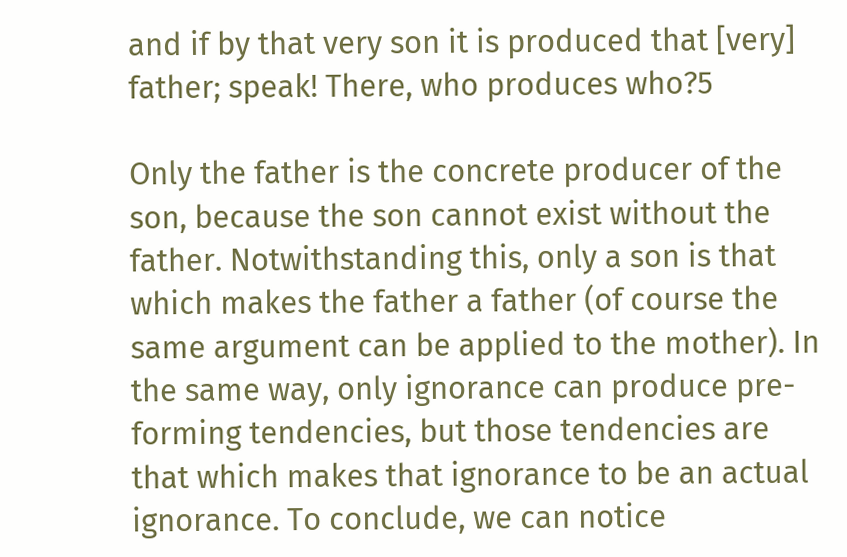and if by that very son it is produced that [very] father; speak! There, who produces who?5

Only the father is the concrete producer of the son, because the son cannot exist without the father. Notwithstanding this, only a son is that which makes the father a father (of course the same argument can be applied to the mother). In the same way, only ignorance can produce pre-forming tendencies, but those tendencies are that which makes that ignorance to be an actual ignorance. To conclude, we can notice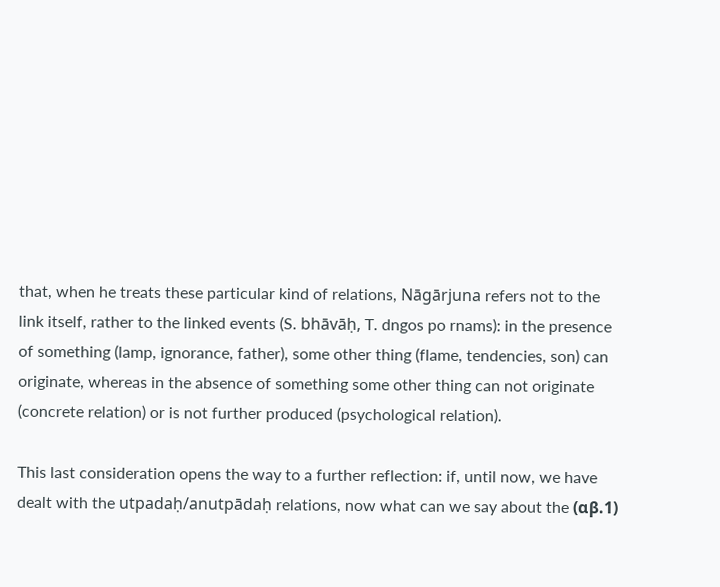that, when he treats these particular kind of relations, Nāgārjuna refers not to the link itself, rather to the linked events (S. bhāvāḥ, T. dngos po rnams): in the presence of something (lamp, ignorance, father), some other thing (flame, tendencies, son) can originate, whereas in the absence of something some other thing can not originate (concrete relation) or is not further produced (psychological relation).

This last consideration opens the way to a further reflection: if, until now, we have dealt with the utpadaḥ/anutpādaḥ relations, now what can we say about the (αβ.1)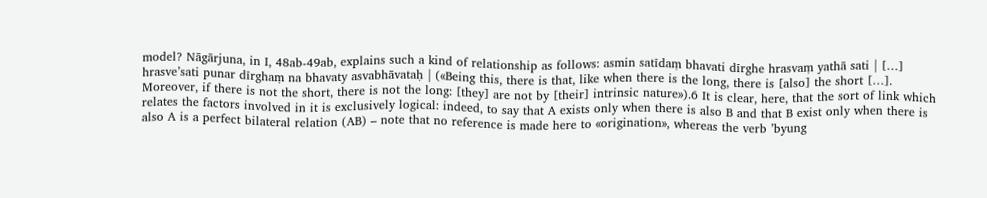model? Nāgārjuna, in I, 48ab-49ab, explains such a kind of relationship as follows: asmin satīdaṃ bhavati dīrghe hrasvaṃ yathā sati | […] hrasve’sati punar dīrghaṃ na bhavaty asvabhāvataḥ | («Being this, there is that, like when there is the long, there is [also] the short […]. Moreover, if there is not the short, there is not the long: [they] are not by [their] intrinsic nature»).6 It is clear, here, that the sort of link which relates the factors involved in it is exclusively logical: indeed, to say that A exists only when there is also B and that B exist only when there is also A is a perfect bilateral relation (AB) – note that no reference is made here to «origination», whereas the verb ’byung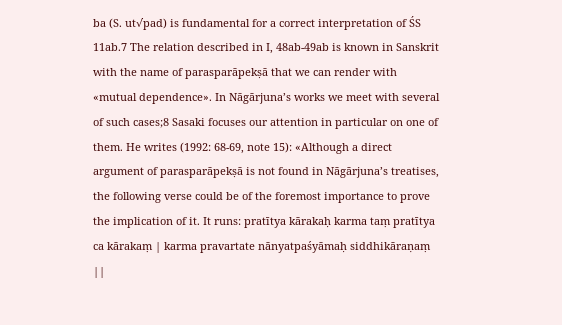ba (S. ut√pad) is fundamental for a correct interpretation of ŚS 11ab.7 The relation described in I, 48ab-49ab is known in Sanskrit with the name of parasparāpekṣā that we can render with «mutual dependence». In Nāgārjuna’s works we meet with several of such cases;8 Sasaki focuses our attention in particular on one of them. He writes (1992: 68-69, note 15): «Although a direct argument of parasparāpekṣā is not found in Nāgārjuna’s treatises, the following verse could be of the foremost importance to prove the implication of it. It runs: pratītya kārakaḥ karma taṃ pratītya ca kārakaṃ | karma pravartate nānyatpaśyāmaḥ siddhikāraṇaṃ ||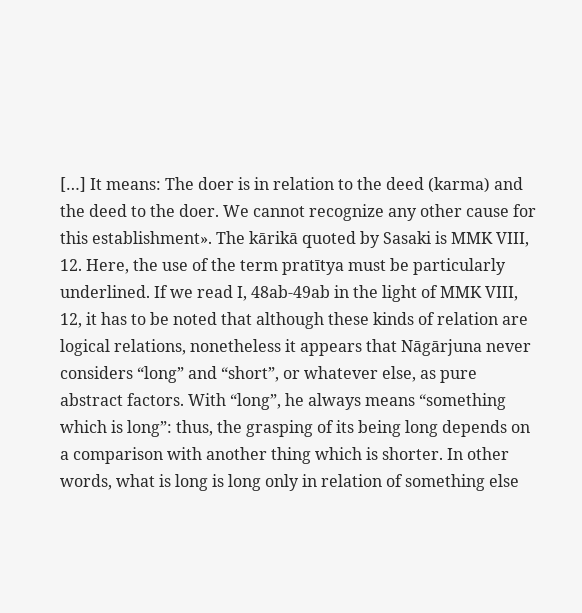[…] It means: The doer is in relation to the deed (karma) and the deed to the doer. We cannot recognize any other cause for this establishment». The kārikā quoted by Sasaki is MMK VIII, 12. Here, the use of the term pratītya must be particularly underlined. If we read I, 48ab-49ab in the light of MMK VIII, 12, it has to be noted that although these kinds of relation are logical relations, nonetheless it appears that Nāgārjuna never considers “long” and “short”, or whatever else, as pure abstract factors. With “long”, he always means “something which is long”: thus, the grasping of its being long depends on a comparison with another thing which is shorter. In other words, what is long is long only in relation of something else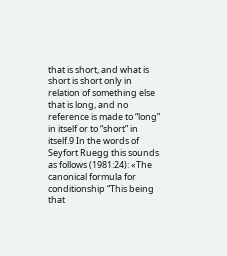that is short, and what is short is short only in relation of something else that is long, and no reference is made to “long” in itself or to “short” in itself.9 In the words of Seyfort Ruegg this sounds as follows (1981:24): «The canonical formula for conditionship “This being that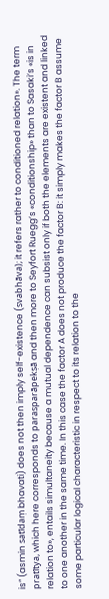is” (asmin satīdaṃ bhavati) does not then imply self-existence (svabhāva); it refers rather to conditioned relation». The term pratītya, which here corresponds to parasparāpekṣā and then more to Seyfort Ruegg’s «conditionship» than to Sasaki’s «is in relation to», entails simultaneity because a mutual dependence can subsist only if both the elements are existent and linked to one another in the same time. In this case the factor A does not produce the factor B: it simply makes the factor B assume some particular logical characteristic in respect to its relation to the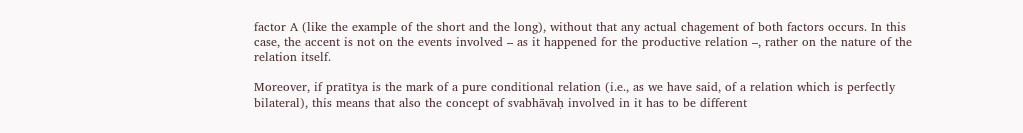factor A (like the example of the short and the long), without that any actual chagement of both factors occurs. In this case, the accent is not on the events involved – as it happened for the productive relation –, rather on the nature of the relation itself.

Moreover, if pratītya is the mark of a pure conditional relation (i.e., as we have said, of a relation which is perfectly bilateral), this means that also the concept of svabhāvaḥ involved in it has to be different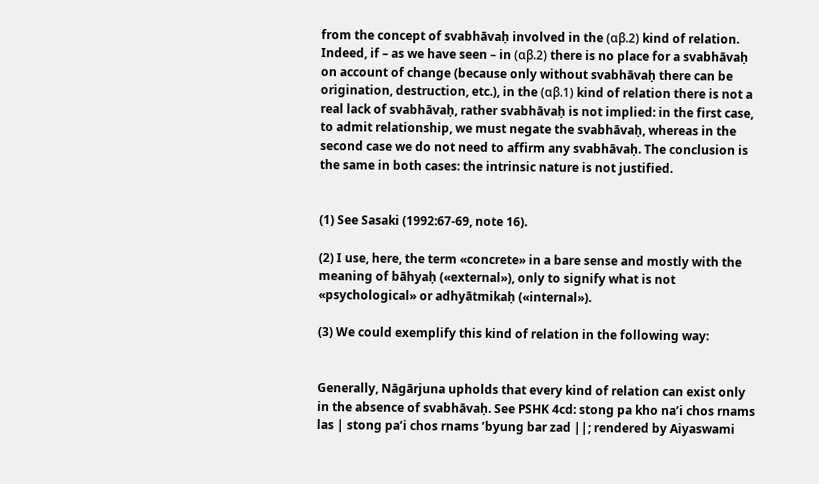from the concept of svabhāvaḥ involved in the (αβ.2) kind of relation. Indeed, if – as we have seen – in (αβ.2) there is no place for a svabhāvaḥ on account of change (because only without svabhāvaḥ there can be origination, destruction, etc.), in the (αβ.1) kind of relation there is not a real lack of svabhāvaḥ, rather svabhāvaḥ is not implied: in the first case, to admit relationship, we must negate the svabhāvaḥ, whereas in the second case we do not need to affirm any svabhāvaḥ. The conclusion is the same in both cases: the intrinsic nature is not justified.


(1) See Sasaki (1992:67-69, note 16).

(2) I use, here, the term «concrete» in a bare sense and mostly with the meaning of bāhyaḥ («external»), only to signify what is not «psychological» or adhyātmikaḥ («internal»).

(3) We could exemplify this kind of relation in the following way:


Generally, Nāgārjuna upholds that every kind of relation can exist only in the absence of svabhāvaḥ. See PSHK 4cd: stong pa kho na’i chos rnams las | stong pa’i chos rnams ’byung bar zad ||; rendered by Aiyaswami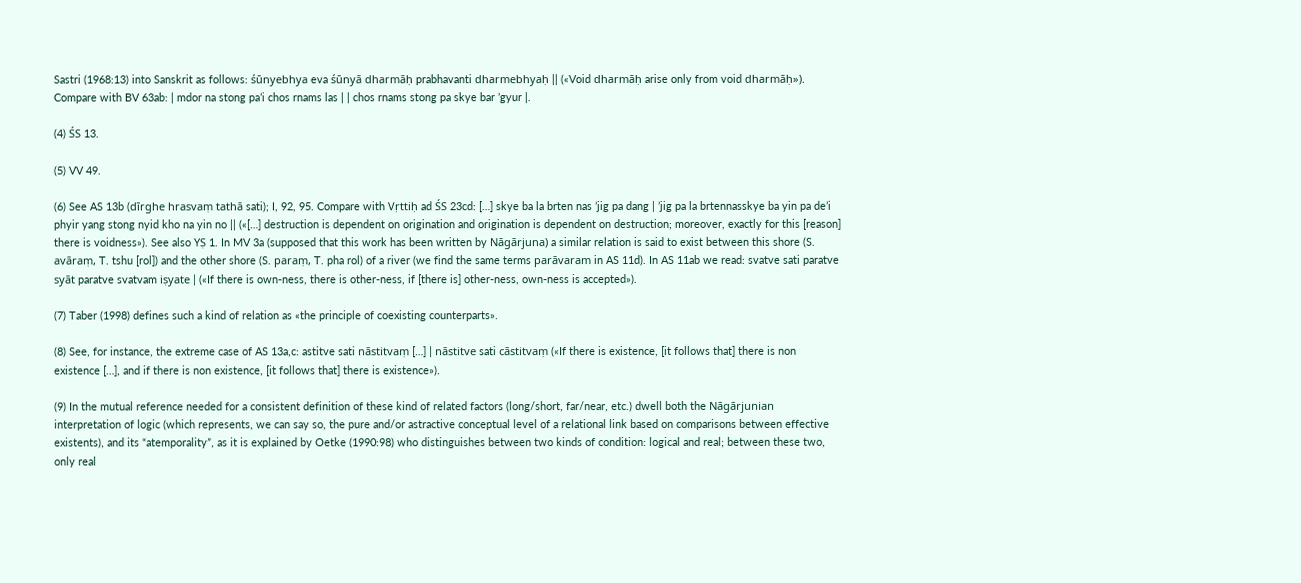Sastri (1968:13) into Sanskrit as follows: śūnyebhya eva śūnyā dharmāḥ prabhavanti dharmebhyaḥ || («Void dharmāḥ arise only from void dharmāḥ»). Compare with BV 63ab: | mdor na stong pa’i chos rnams las | | chos rnams stong pa skye bar ’gyur |.

(4) ŚS 13.

(5) VV 49.

(6) See AS 13b (dīrghe hrasvaṃ tathā sati); I, 92, 95. Compare with Vṛttiḥ ad ŚS 23cd: […] skye ba la brten nas ’jig pa dang | ’jig pa la brtennasskye ba yin pa de’i phyir yang stong nyid kho na yin no || («[…] destruction is dependent on origination and origination is dependent on destruction; moreover, exactly for this [reason] there is voidness»). See also YṢ 1. In MV 3a (supposed that this work has been written by Nāgārjuna) a similar relation is said to exist between this shore (S. avāraṃ, T. tshu [rol]) and the other shore (S. paraṃ, T. pha rol) of a river (we find the same terms parāvaram in AS 11d). In AS 11ab we read: svatve sati paratve syāt paratve svatvam iṣyate | («If there is own-ness, there is other-ness, if [there is] other-ness, own-ness is accepted»).

(7) Taber (1998) defines such a kind of relation as «the principle of coexisting counterparts».

(8) See, for instance, the extreme case of AS 13a,c: astitve sati nāstitvaṃ […] | nāstitve sati cāstitvaṃ («If there is existence, [it follows that] there is non existence […], and if there is non existence, [it follows that] there is existence»).

(9) In the mutual reference needed for a consistent definition of these kind of related factors (long/short, far/near, etc.) dwell both the Nāgārjunian interpretation of logic (which represents, we can say so, the pure and/or astractive conceptual level of a relational link based on comparisons between effective existents), and its “atemporality”, as it is explained by Oetke (1990:98) who distinguishes between two kinds of condition: logical and real; between these two, only real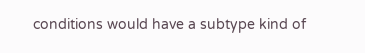conditions would have a subtype kind of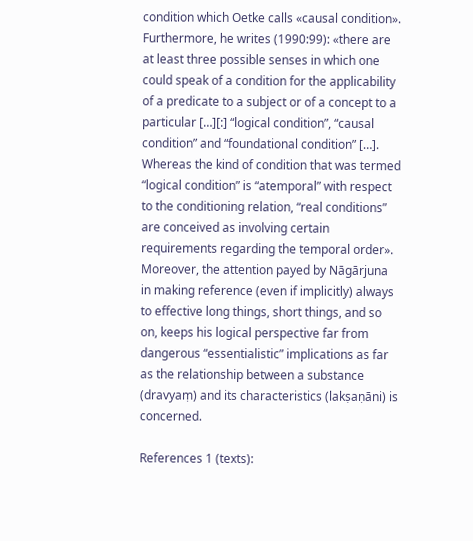condition which Oetke calls «causal condition». Furthermore, he writes (1990:99): «there are at least three possible senses in which one could speak of a condition for the applicability of a predicate to a subject or of a concept to a particular […][:] “logical condition”, “causal condition” and “foundational condition” […]. Whereas the kind of condition that was termed “logical condition” is “atemporal” with respect to the conditioning relation, “real conditions” are conceived as involving certain requirements regarding the temporal order». Moreover, the attention payed by Nāgārjuna in making reference (even if implicitly) always to effective long things, short things, and so on, keeps his logical perspective far from dangerous “essentialistic” implications as far as the relationship between a substance (dravyaṃ) and its characteristics (lakṣaṇāni) is concerned.

References 1 (texts):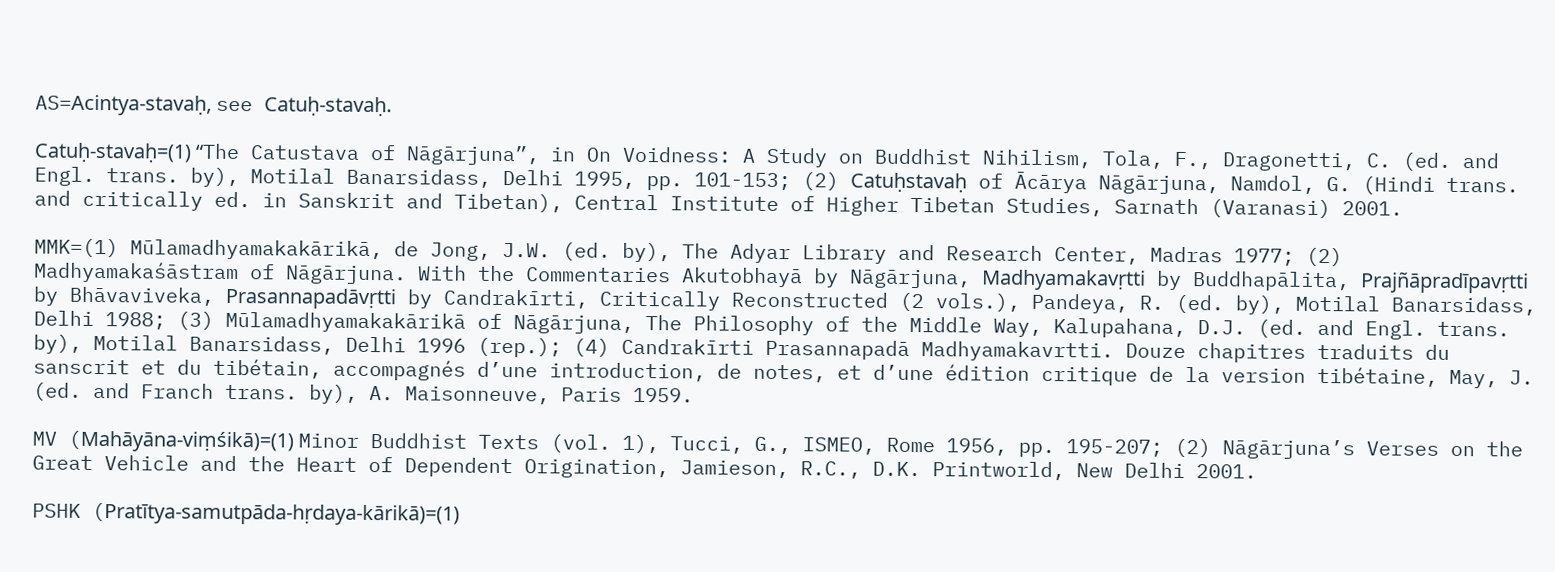AS=Acintya-stavaḥ, see Catuḥ-stavaḥ.

Catuḥ-stavaḥ=(1) “The Catustava of Nāgārjuna”, in On Voidness: A Study on Buddhist Nihilism, Tola, F., Dragonetti, C. (ed. and Engl. trans. by), Motilal Banarsidass, Delhi 1995, pp. 101-153; (2) Catuḥstavaḥ of Ācārya Nāgārjuna, Namdol, G. (Hindi trans. and critically ed. in Sanskrit and Tibetan), Central Institute of Higher Tibetan Studies, Sarnath (Varanasi) 2001.

MMK=(1) Mūlamadhyamakakārikā, de Jong, J.W. (ed. by), The Adyar Library and Research Center, Madras 1977; (2) Madhyamakaśāstram of Nāgārjuna. With the Commentaries Akutobhayā by Nāgārjuna, Madhyamakavṛtti by Buddhapālita, Prajñāpradīpavṛtti by Bhāvaviveka, Prasannapadāvṛtti by Candrakīrti, Critically Reconstructed (2 vols.), Pandeya, R. (ed. by), Motilal Banarsidass, Delhi 1988; (3) Mūlamadhyamakakārikā of Nāgārjuna, The Philosophy of the Middle Way, Kalupahana, D.J. (ed. and Engl. trans. by), Motilal Banarsidass, Delhi 1996 (rep.); (4) Candrakīrti Prasannapadā Madhyamakavrtti. Douze chapitres traduits du sanscrit et du tibétain, accompagnés d’une introduction, de notes, et d’une édition critique de la version tibétaine, May, J. (ed. and Franch trans. by), A. Maisonneuve, Paris 1959.

MV (Mahāyāna-viṃśikā)=(1) Minor Buddhist Texts (vol. 1), Tucci, G., ISMEO, Rome 1956, pp. 195-207; (2) Nāgārjuna’s Verses on the Great Vehicle and the Heart of Dependent Origination, Jamieson, R.C., D.K. Printworld, New Delhi 2001.

PSHK (Pratītya-samutpāda-hṛdaya-kārikā)=(1)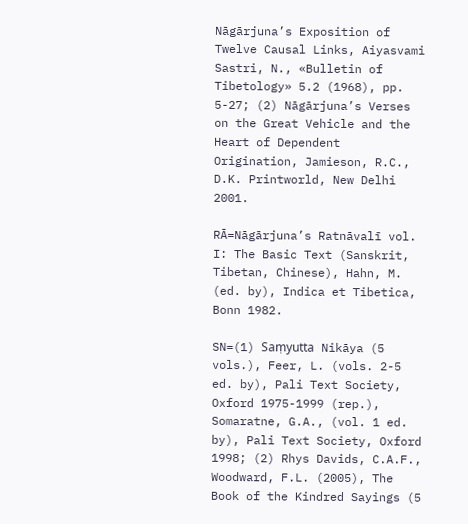Nāgārjuna’s Exposition of Twelve Causal Links, Aiyasvami Sastri, N., «Bulletin of Tibetology» 5.2 (1968), pp. 5-27; (2) Nāgārjuna’s Verses on the Great Vehicle and the Heart of Dependent Origination, Jamieson, R.C., D.K. Printworld, New Delhi 2001.

RĀ=Nāgārjuna’s Ratnāvalī vol. I: The Basic Text (Sanskrit, Tibetan, Chinese), Hahn, M. (ed. by), Indica et Tibetica, Bonn 1982.

SN=(1) Saṃyutta Nikāya (5 vols.), Feer, L. (vols. 2-5 ed. by), Pali Text Society, Oxford 1975-1999 (rep.), Somaratne, G.A., (vol. 1 ed. by), Pali Text Society, Oxford 1998; (2) Rhys Davids, C.A.F., Woodward, F.L. (2005), The Book of the Kindred Sayings (5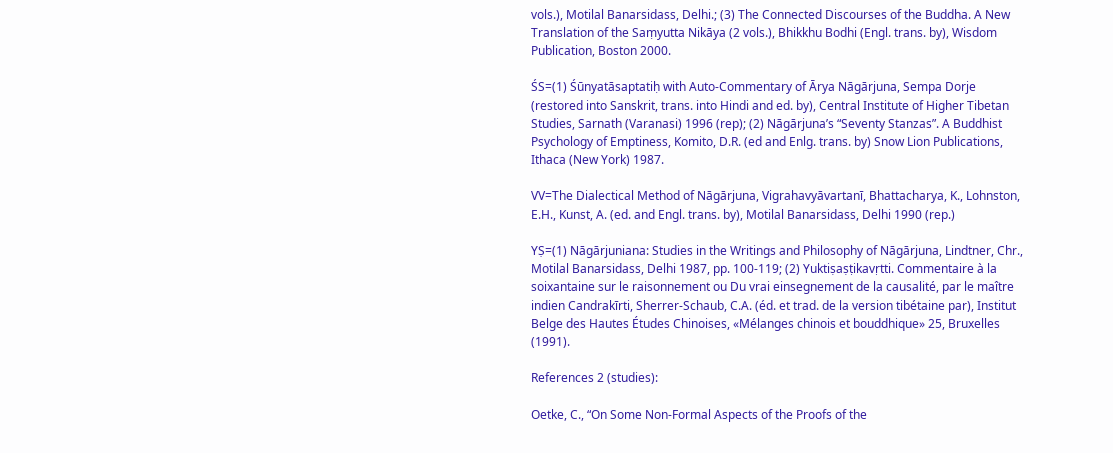vols.), Motilal Banarsidass, Delhi.; (3) The Connected Discourses of the Buddha. A New Translation of the Saṃyutta Nikāya (2 vols.), Bhikkhu Bodhi (Engl. trans. by), Wisdom Publication, Boston 2000.

ŚS=(1) Śūnyatāsaptatiḥ with Auto-Commentary of Ārya Nāgārjuna, Sempa Dorje (restored into Sanskrit, trans. into Hindi and ed. by), Central Institute of Higher Tibetan Studies, Sarnath (Varanasi) 1996 (rep); (2) Nāgārjuna’s “Seventy Stanzas”. A Buddhist Psychology of Emptiness, Komito, D.R. (ed and Enlg. trans. by) Snow Lion Publications, Ithaca (New York) 1987.

VV=The Dialectical Method of Nāgārjuna, Vigrahavyāvartanī, Bhattacharya, K., Lohnston, E.H., Kunst, A. (ed. and Engl. trans. by), Motilal Banarsidass, Delhi 1990 (rep.)

YṢ=(1) Nāgārjuniana: Studies in the Writings and Philosophy of Nāgārjuna, Lindtner, Chr., Motilal Banarsidass, Delhi 1987, pp. 100-119; (2) Yuktiṣaṣṭikavṛtti. Commentaire à la soixantaine sur le raisonnement ou Du vrai einsegnement de la causalité, par le maître indien Candrakīrti, Sherrer-Schaub, C.A. (éd. et trad. de la version tibétaine par), Institut Belge des Hautes Études Chinoises, «Mélanges chinois et bouddhique» 25, Bruxelles (1991).

References 2 (studies):

Oetke, C., “On Some Non-Formal Aspects of the Proofs of the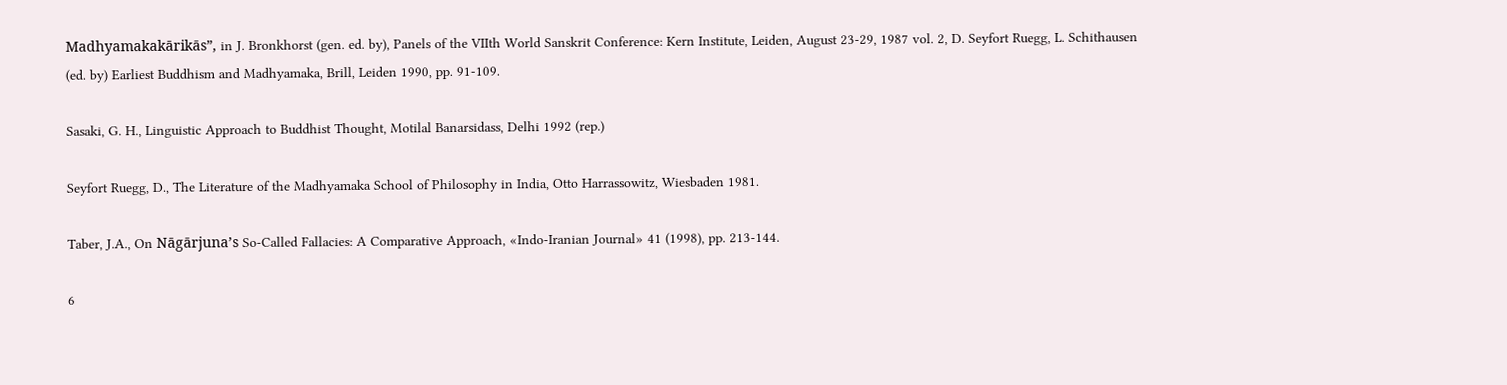Madhyamakakārikās”, in J. Bronkhorst (gen. ed. by), Panels of the VIIth World Sanskrit Conference: Kern Institute, Leiden, August 23-29, 1987 vol. 2, D. Seyfort Ruegg, L. Schithausen (ed. by) Earliest Buddhism and Madhyamaka, Brill, Leiden 1990, pp. 91-109.

Sasaki, G. H., Linguistic Approach to Buddhist Thought, Motilal Banarsidass, Delhi 1992 (rep.)

Seyfort Ruegg, D., The Literature of the Madhyamaka School of Philosophy in India, Otto Harrassowitz, Wiesbaden 1981.

Taber, J.A., On Nāgārjuna’s So-Called Fallacies: A Comparative Approach, «Indo-Iranian Journal» 41 (1998), pp. 213-144.

6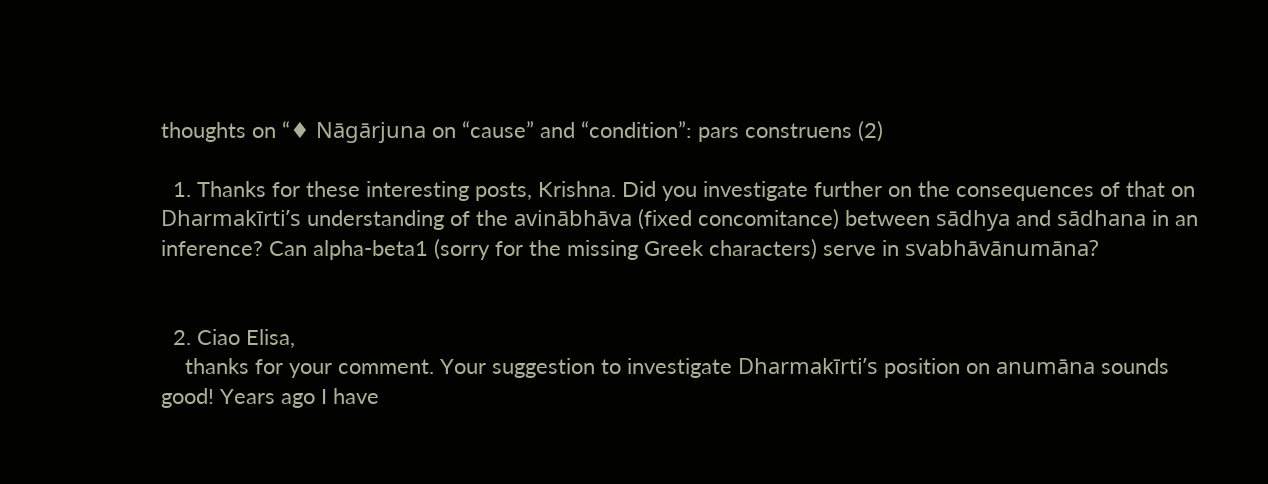thoughts on “♦ Nāgārjuna on “cause” and “condition”: pars construens (2)

  1. Thanks for these interesting posts, Krishna. Did you investigate further on the consequences of that on Dharmakīrti’s understanding of the avinābhāva (fixed concomitance) between sādhya and sādhana in an inference? Can alpha-beta1 (sorry for the missing Greek characters) serve in svabhāvānumāna?


  2. Ciao Elisa,
    thanks for your comment. Your suggestion to investigate Dharmakīrti’s position on anumāna sounds good! Years ago I have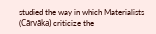studied the way in which Materialists (Cārvāka) criticize the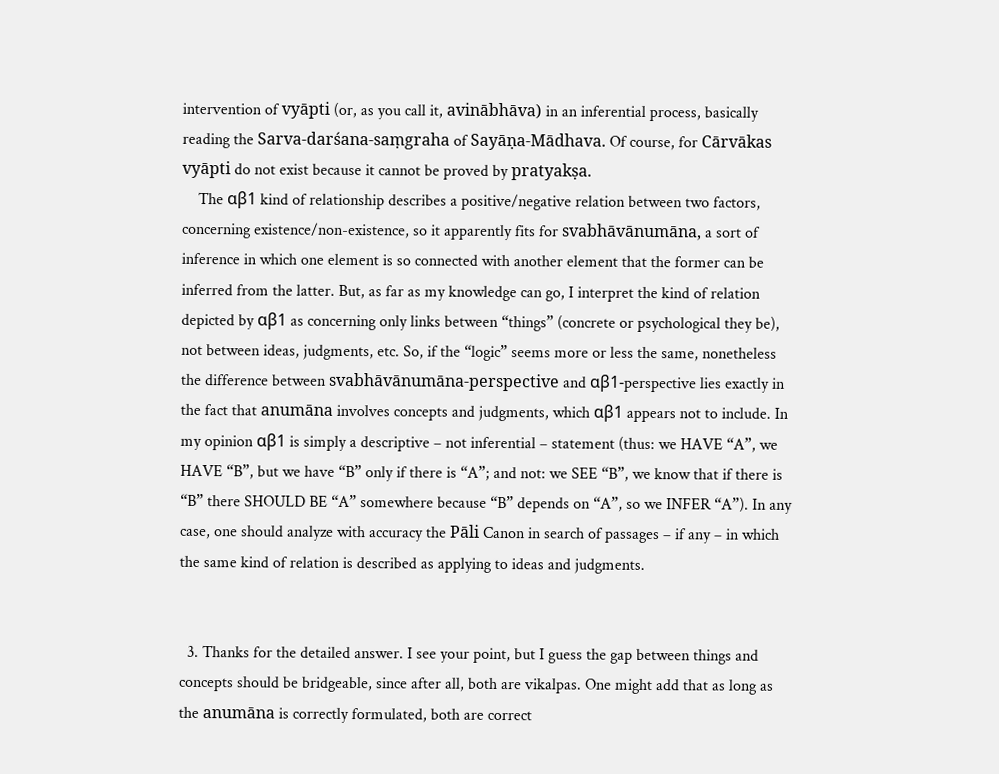intervention of vyāpti (or, as you call it, avinābhāva) in an inferential process, basically reading the Sarva-darśana-saṃgraha of Sayāṇa-Mādhava. Of course, for Cārvākas vyāpti do not exist because it cannot be proved by pratyakṣa.
    The αβ1 kind of relationship describes a positive/negative relation between two factors, concerning existence/non-existence, so it apparently fits for svabhāvānumāna, a sort of inference in which one element is so connected with another element that the former can be inferred from the latter. But, as far as my knowledge can go, I interpret the kind of relation depicted by αβ1 as concerning only links between “things” (concrete or psychological they be), not between ideas, judgments, etc. So, if the “logic” seems more or less the same, nonetheless the difference between svabhāvānumāna-perspective and αβ1-perspective lies exactly in the fact that anumāna involves concepts and judgments, which αβ1 appears not to include. In my opinion αβ1 is simply a descriptive – not inferential – statement (thus: we HAVE “A”, we HAVE “B”, but we have “B” only if there is “A”; and not: we SEE “B”, we know that if there is “B” there SHOULD BE “A” somewhere because “B” depends on “A”, so we INFER “A”). In any case, one should analyze with accuracy the Pāli Canon in search of passages – if any – in which the same kind of relation is described as applying to ideas and judgments.


  3. Thanks for the detailed answer. I see your point, but I guess the gap between things and concepts should be bridgeable, since after all, both are vikalpas. One might add that as long as the anumāna is correctly formulated, both are correct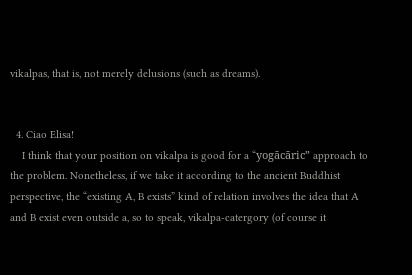vikalpas, that is, not merely delusions (such as dreams).


  4. Ciao Elisa!
    I think that your position on vikalpa is good for a “yogācāric” approach to the problem. Nonetheless, if we take it according to the ancient Buddhist perspective, the “existing A, B exists” kind of relation involves the idea that A and B exist even outside a, so to speak, vikalpa-catergory (of course it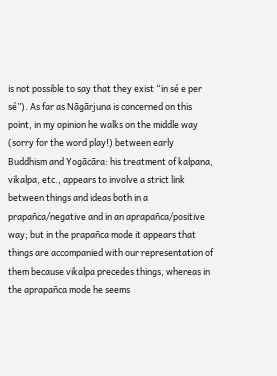is not possible to say that they exist “in sé e per sé”). As far as Nāgārjuna is concerned on this point, in my opinion he walks on the middle way (sorry for the word play!) between early Buddhism and Yogācāra: his treatment of kalpana, vikalpa, etc., appears to involve a strict link between things and ideas both in a prapañca/negative and in an aprapañca/positive way; but in the prapañca mode it appears that things are accompanied with our representation of them because vikalpa precedes things, whereas in the aprapañca mode he seems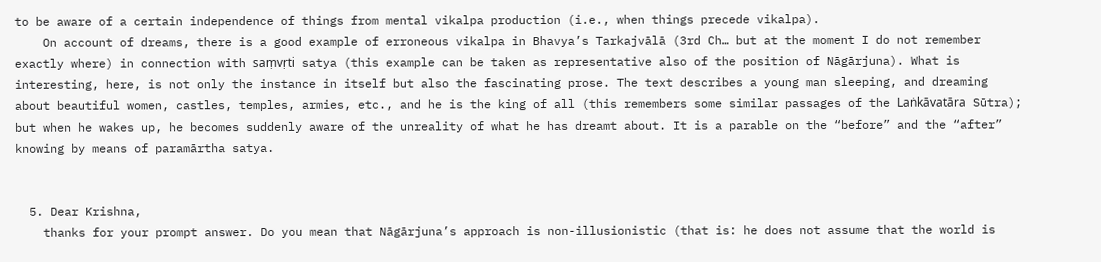to be aware of a certain independence of things from mental vikalpa production (i.e., when things precede vikalpa).
    On account of dreams, there is a good example of erroneous vikalpa in Bhavya’s Tarkajvālā (3rd Ch… but at the moment I do not remember exactly where) in connection with saṃvṛti satya (this example can be taken as representative also of the position of Nāgārjuna). What is interesting, here, is not only the instance in itself but also the fascinating prose. The text describes a young man sleeping, and dreaming about beautiful women, castles, temples, armies, etc., and he is the king of all (this remembers some similar passages of the Laṅkāvatāra Sūtra); but when he wakes up, he becomes suddenly aware of the unreality of what he has dreamt about. It is a parable on the “before” and the “after” knowing by means of paramārtha satya.


  5. Dear Krishna,
    thanks for your prompt answer. Do you mean that Nāgārjuna’s approach is non-illusionistic (that is: he does not assume that the world is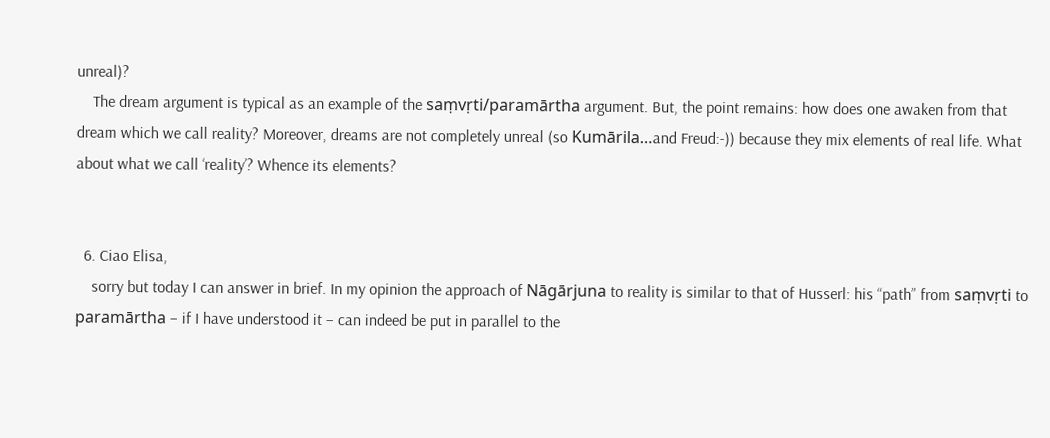unreal)?
    The dream argument is typical as an example of the saṃvṛti/paramārtha argument. But, the point remains: how does one awaken from that dream which we call reality? Moreover, dreams are not completely unreal (so Kumārila…and Freud:-)) because they mix elements of real life. What about what we call ‘reality’? Whence its elements?


  6. Ciao Elisa,
    sorry but today I can answer in brief. In my opinion the approach of Nāgārjuna to reality is similar to that of Husserl: his “path” from saṃvṛti to paramārtha – if I have understood it – can indeed be put in parallel to the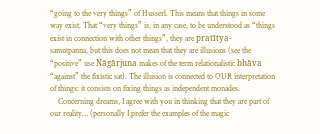“going to the very things” of Husserl. This means that things in some way exist. That “very things” is, in any case, to be understood as “things exist in connection with other things”, they are pratītya-samutpanna, but this does not mean that they are illusions (see the “positive” use Nāgārjuna makes of the term relationalistic bhāva “against” the fixistic sat). The illusion is connected to OUR interpretation of things: it consists on fixing things as independent monades.
    Concerning dreams, I agree with you in thinking that they are part of our reality… (personally I prefer the examples of the magic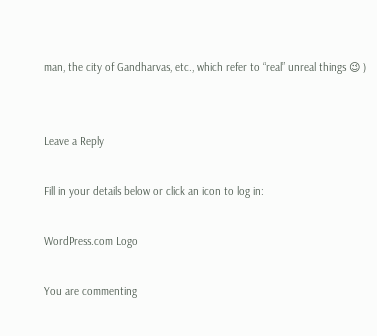man, the city of Gandharvas, etc., which refer to “real” unreal things 😉 )


Leave a Reply

Fill in your details below or click an icon to log in:

WordPress.com Logo

You are commenting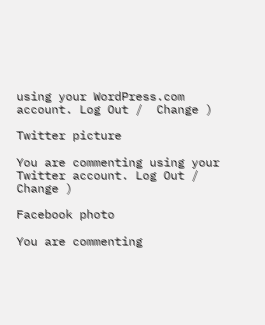using your WordPress.com account. Log Out /  Change )

Twitter picture

You are commenting using your Twitter account. Log Out /  Change )

Facebook photo

You are commenting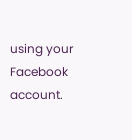using your Facebook account.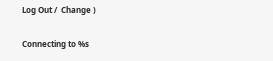Log Out /  Change )

Connecting to %s